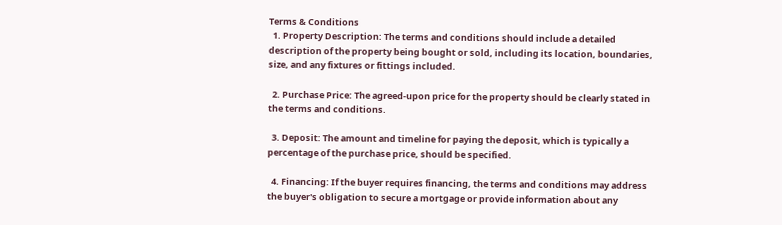Terms & Conditions
  1. Property Description: The terms and conditions should include a detailed description of the property being bought or sold, including its location, boundaries, size, and any fixtures or fittings included.

  2. Purchase Price: The agreed-upon price for the property should be clearly stated in the terms and conditions.

  3. Deposit: The amount and timeline for paying the deposit, which is typically a percentage of the purchase price, should be specified.

  4. Financing: If the buyer requires financing, the terms and conditions may address the buyer's obligation to secure a mortgage or provide information about any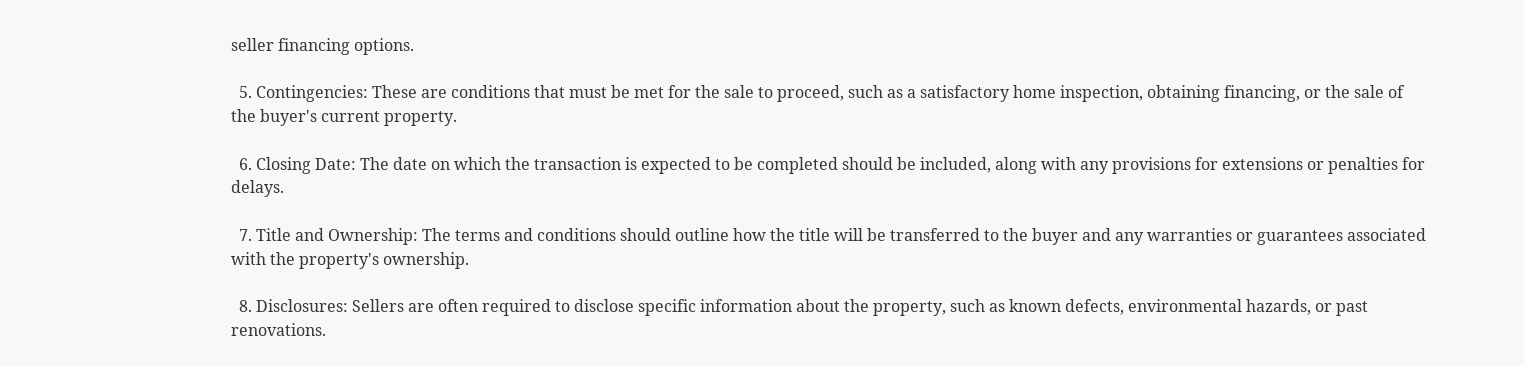seller financing options.

  5. Contingencies: These are conditions that must be met for the sale to proceed, such as a satisfactory home inspection, obtaining financing, or the sale of the buyer's current property.

  6. Closing Date: The date on which the transaction is expected to be completed should be included, along with any provisions for extensions or penalties for delays.

  7. Title and Ownership: The terms and conditions should outline how the title will be transferred to the buyer and any warranties or guarantees associated with the property's ownership.

  8. Disclosures: Sellers are often required to disclose specific information about the property, such as known defects, environmental hazards, or past renovations.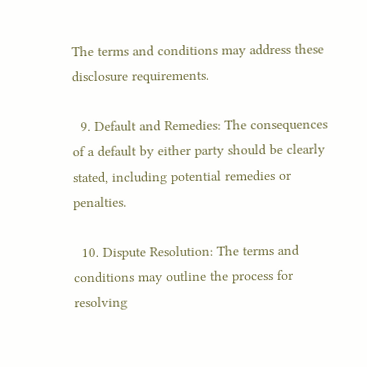The terms and conditions may address these disclosure requirements.

  9. Default and Remedies: The consequences of a default by either party should be clearly stated, including potential remedies or penalties.

  10. Dispute Resolution: The terms and conditions may outline the process for resolving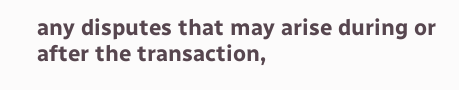any disputes that may arise during or after the transaction,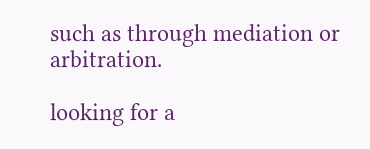such as through mediation or arbitration.

looking for a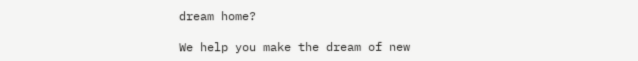dream home?

We help you make the dream of new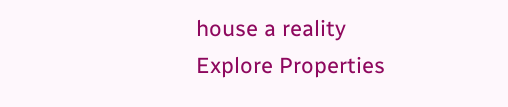house a reality
Explore Properties